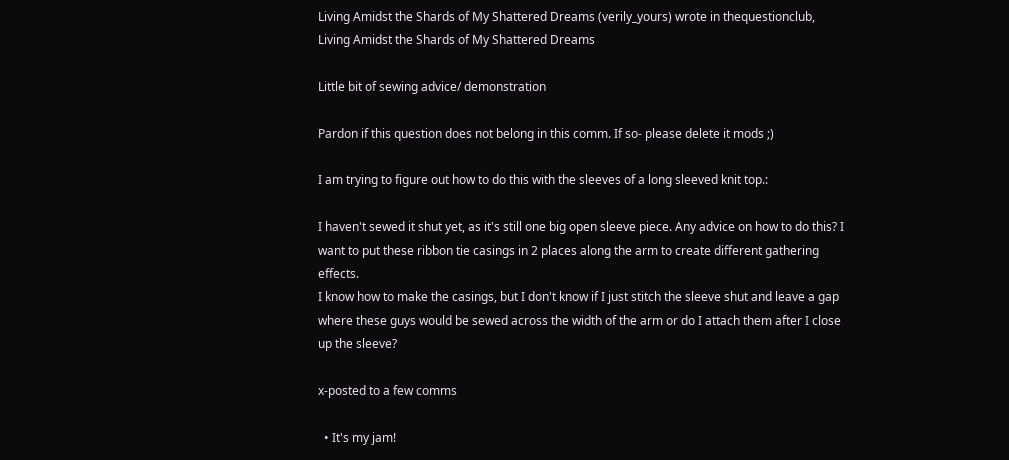Living Amidst the Shards of My Shattered Dreams (verily_yours) wrote in thequestionclub,
Living Amidst the Shards of My Shattered Dreams

Little bit of sewing advice/ demonstration

Pardon if this question does not belong in this comm. If so- please delete it mods ;)

I am trying to figure out how to do this with the sleeves of a long sleeved knit top.:

I haven't sewed it shut yet, as it's still one big open sleeve piece. Any advice on how to do this? I want to put these ribbon tie casings in 2 places along the arm to create different gathering effects.
I know how to make the casings, but I don't know if I just stitch the sleeve shut and leave a gap where these guys would be sewed across the width of the arm or do I attach them after I close up the sleeve?

x-posted to a few comms

  • It's my jam!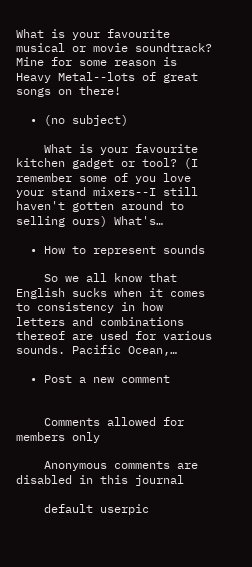What is your favourite musical or movie soundtrack? Mine for some reason is Heavy Metal--lots of great songs on there!

  • (no subject)

    What is your favourite kitchen gadget or tool? (I remember some of you love your stand mixers--I still haven't gotten around to selling ours) What's…

  • How to represent sounds

    So we all know that English sucks when it comes to consistency in how letters and combinations thereof are used for various sounds. Pacific Ocean,…

  • Post a new comment


    Comments allowed for members only

    Anonymous comments are disabled in this journal

    default userpic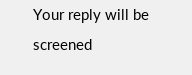Your reply will be screened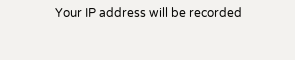Your IP address will be recorded